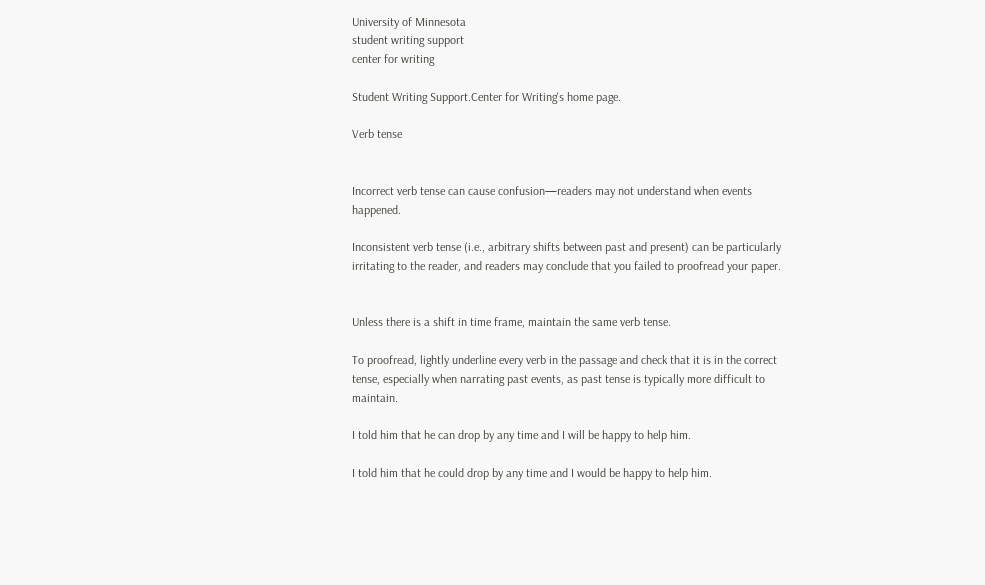University of Minnesota
student writing support
center for writing

Student Writing Support.Center for Writing's home page.

Verb tense


Incorrect verb tense can cause confusion—readers may not understand when events happened.

Inconsistent verb tense (i.e., arbitrary shifts between past and present) can be particularly irritating to the reader, and readers may conclude that you failed to proofread your paper.


Unless there is a shift in time frame, maintain the same verb tense.

To proofread, lightly underline every verb in the passage and check that it is in the correct tense, especially when narrating past events, as past tense is typically more difficult to maintain.

I told him that he can drop by any time and I will be happy to help him.

I told him that he could drop by any time and I would be happy to help him.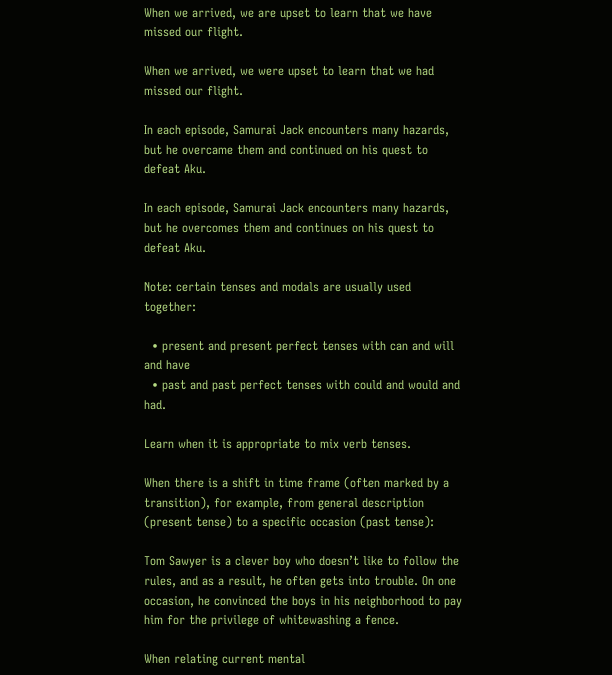When we arrived, we are upset to learn that we have missed our flight.

When we arrived, we were upset to learn that we had missed our flight.

In each episode, Samurai Jack encounters many hazards, but he overcame them and continued on his quest to defeat Aku.

In each episode, Samurai Jack encounters many hazards, but he overcomes them and continues on his quest to defeat Aku.

Note: certain tenses and modals are usually used together:

  • present and present perfect tenses with can and will and have
  • past and past perfect tenses with could and would and had.

Learn when it is appropriate to mix verb tenses.

When there is a shift in time frame (often marked by a transition), for example, from general description (present tense) to a specific occasion (past tense):

Tom Sawyer is a clever boy who doesn’t like to follow the rules, and as a result, he often gets into trouble. On one occasion, he convinced the boys in his neighborhood to pay him for the privilege of whitewashing a fence.

When relating current mental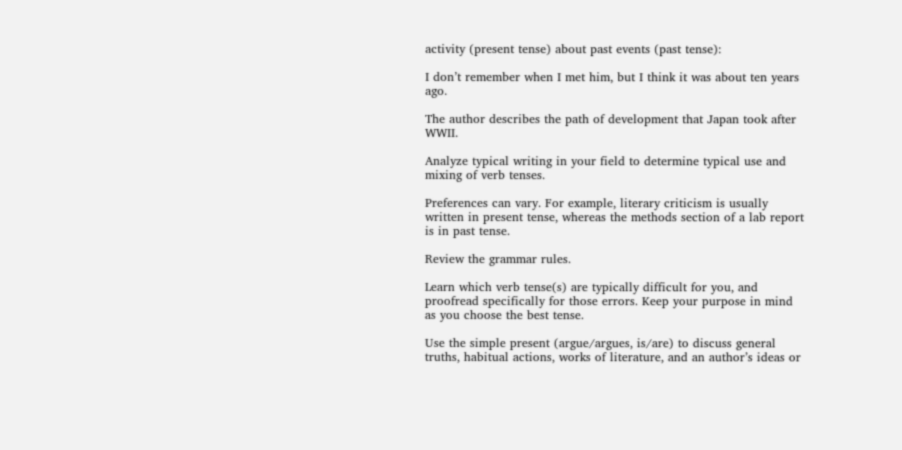activity (present tense) about past events (past tense):

I don’t remember when I met him, but I think it was about ten years ago.

The author describes the path of development that Japan took after WWII.

Analyze typical writing in your field to determine typical use and mixing of verb tenses.

Preferences can vary. For example, literary criticism is usually written in present tense, whereas the methods section of a lab report is in past tense.

Review the grammar rules.

Learn which verb tense(s) are typically difficult for you, and proofread specifically for those errors. Keep your purpose in mind as you choose the best tense.

Use the simple present (argue/argues, is/are) to discuss general truths, habitual actions, works of literature, and an author’s ideas or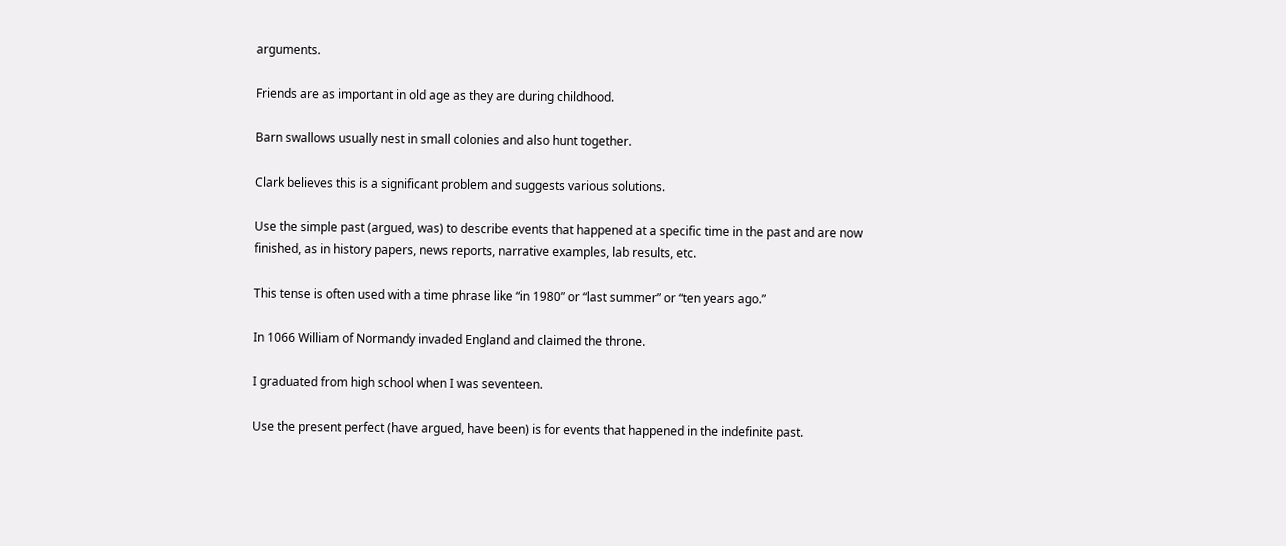arguments.

Friends are as important in old age as they are during childhood.

Barn swallows usually nest in small colonies and also hunt together.

Clark believes this is a significant problem and suggests various solutions.

Use the simple past (argued, was) to describe events that happened at a specific time in the past and are now finished, as in history papers, news reports, narrative examples, lab results, etc.

This tense is often used with a time phrase like “in 1980” or “last summer” or “ten years ago.”

In 1066 William of Normandy invaded England and claimed the throne.

I graduated from high school when I was seventeen.

Use the present perfect (have argued, have been) is for events that happened in the indefinite past.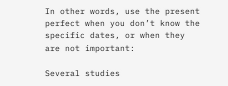In other words, use the present perfect when you don’t know the specific dates, or when they are not important:

Several studies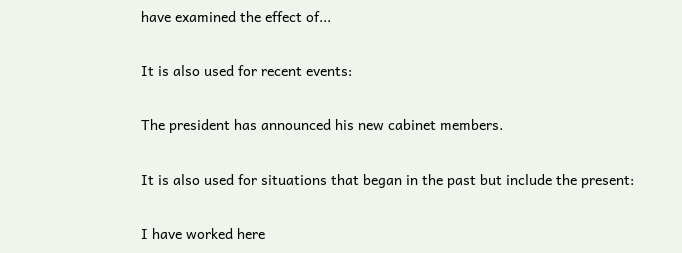have examined the effect of...

It is also used for recent events:

The president has announced his new cabinet members.

It is also used for situations that began in the past but include the present:

I have worked here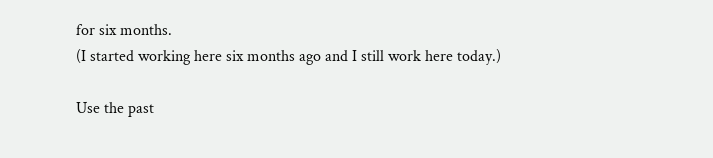for six months.
(I started working here six months ago and I still work here today.)

Use the past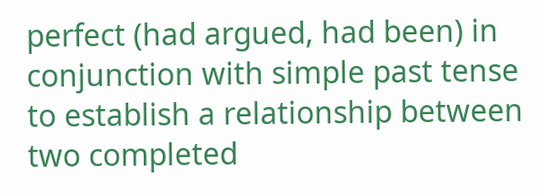perfect (had argued, had been) in conjunction with simple past tense to establish a relationship between two completed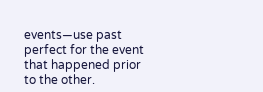events—use past perfect for the event that happened prior to the other.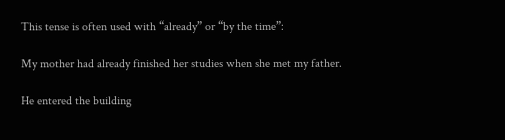This tense is often used with “already” or “by the time”:

My mother had already finished her studies when she met my father.

He entered the building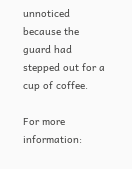unnoticed because the guard had stepped out for a cup of coffee.

For more information: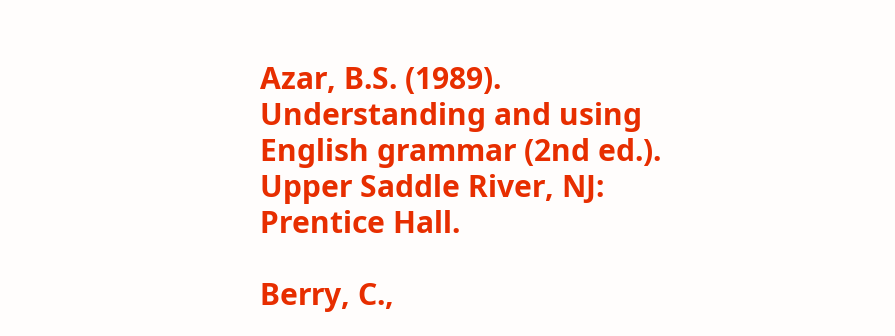Azar, B.S. (1989). Understanding and using English grammar (2nd ed.). Upper Saddle River, NJ: Prentice Hall.

Berry, C.,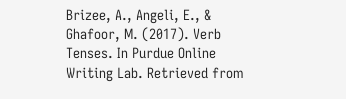Brizee, A., Angeli, E., & Ghafoor, M. (2017). Verb Tenses. In Purdue Online Writing Lab. Retrieved from